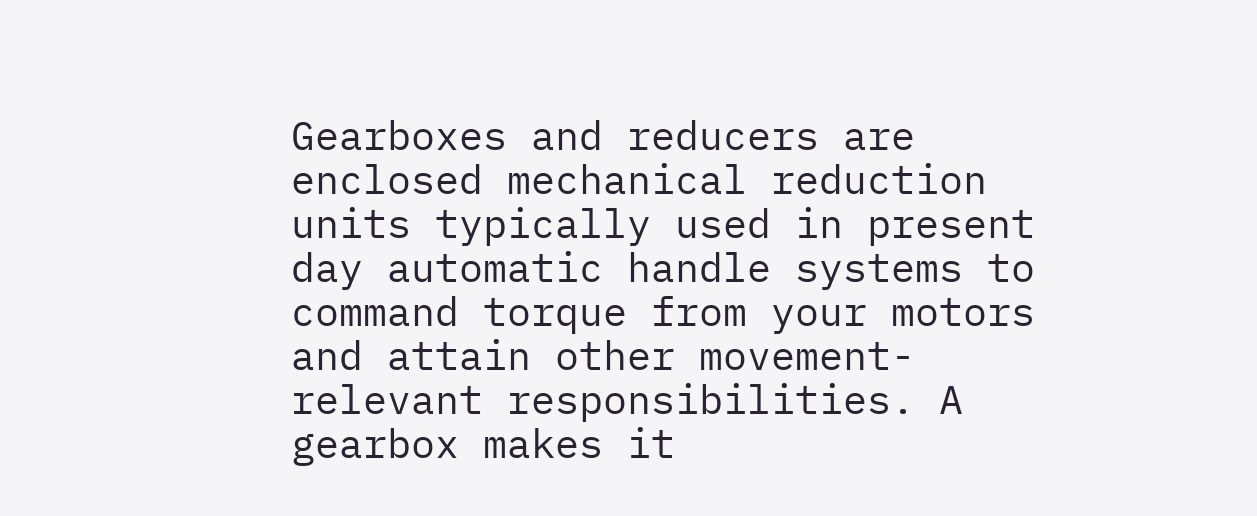Gearboxes and reducers are enclosed mechanical reduction units typically used in present day automatic handle systems to command torque from your motors and attain other movement-relevant responsibilities. A gearbox makes it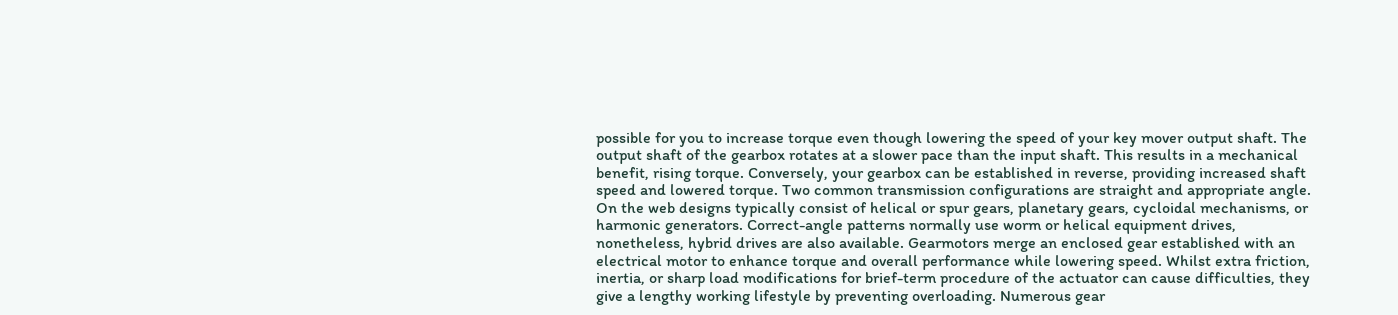possible for you to increase torque even though lowering the speed of your key mover output shaft. The output shaft of the gearbox rotates at a slower pace than the input shaft. This results in a mechanical benefit, rising torque. Conversely, your gearbox can be established in reverse, providing increased shaft speed and lowered torque. Two common transmission configurations are straight and appropriate angle. On the web designs typically consist of helical or spur gears, planetary gears, cycloidal mechanisms, or harmonic generators. Correct-angle patterns normally use worm or helical equipment drives, nonetheless, hybrid drives are also available. Gearmotors merge an enclosed gear established with an electrical motor to enhance torque and overall performance while lowering speed. Whilst extra friction, inertia, or sharp load modifications for brief-term procedure of the actuator can cause difficulties, they give a lengthy working lifestyle by preventing overloading. Numerous gear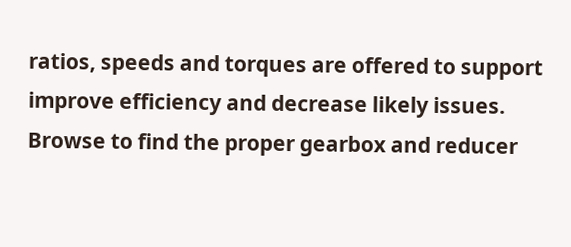ratios, speeds and torques are offered to support improve efficiency and decrease likely issues. Browse to find the proper gearbox and reducer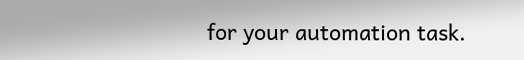for your automation task.